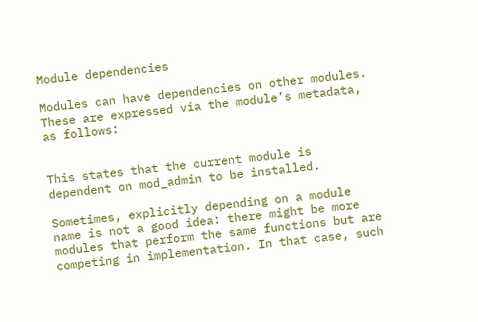Module dependencies

Modules can have dependencies on other modules. These are expressed via the module’s metadata, as follows:


This states that the current module is dependent on mod_admin to be installed.

Sometimes, explicitly depending on a module name is not a good idea: there might be more modules that perform the same functions but are competing in implementation. In that case, such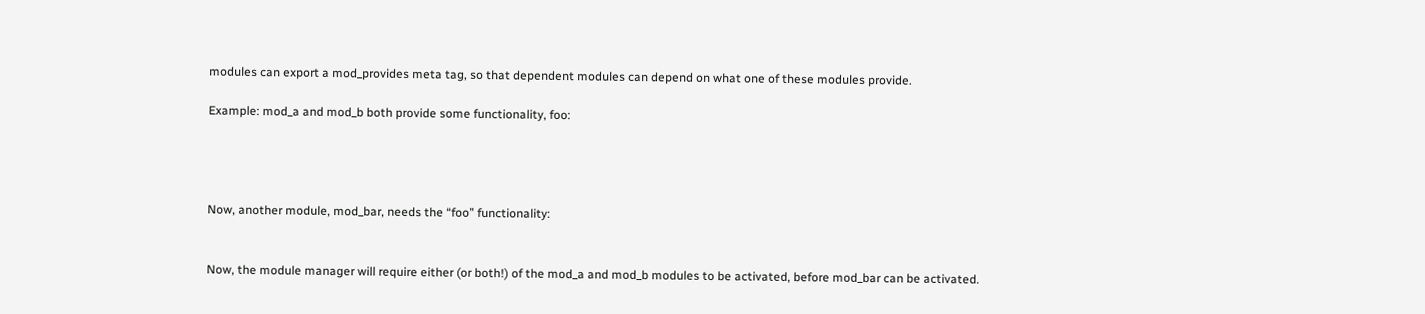modules can export a mod_provides meta tag, so that dependent modules can depend on what one of these modules provide.

Example: mod_a and mod_b both provide some functionality, foo:




Now, another module, mod_bar, needs the “foo” functionality:


Now, the module manager will require either (or both!) of the mod_a and mod_b modules to be activated, before mod_bar can be activated.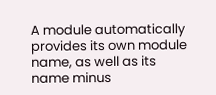A module automatically provides its own module name, as well as its name minus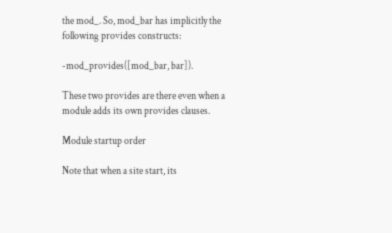the mod_. So, mod_bar has implicitly the following provides constructs:

-mod_provides([mod_bar, bar]).

These two provides are there even when a module adds its own provides clauses.

Module startup order

Note that when a site start, its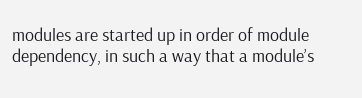modules are started up in order of module dependency, in such a way that a module’s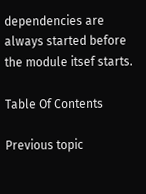dependencies are always started before the module itsef starts.

Table Of Contents

Previous topic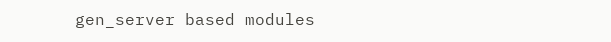gen_server based modules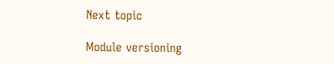Next topic

Module versioning